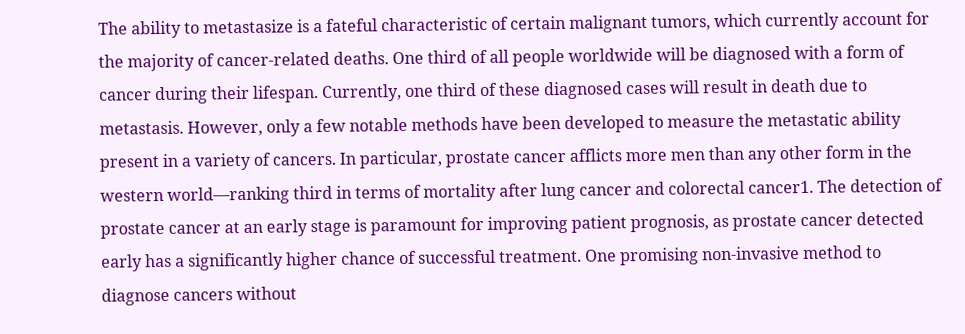The ability to metastasize is a fateful characteristic of certain malignant tumors, which currently account for the majority of cancer-related deaths. One third of all people worldwide will be diagnosed with a form of cancer during their lifespan. Currently, one third of these diagnosed cases will result in death due to metastasis. However, only a few notable methods have been developed to measure the metastatic ability present in a variety of cancers. In particular, prostate cancer afflicts more men than any other form in the western world—ranking third in terms of mortality after lung cancer and colorectal cancer1. The detection of prostate cancer at an early stage is paramount for improving patient prognosis, as prostate cancer detected early has a significantly higher chance of successful treatment. One promising non-invasive method to diagnose cancers without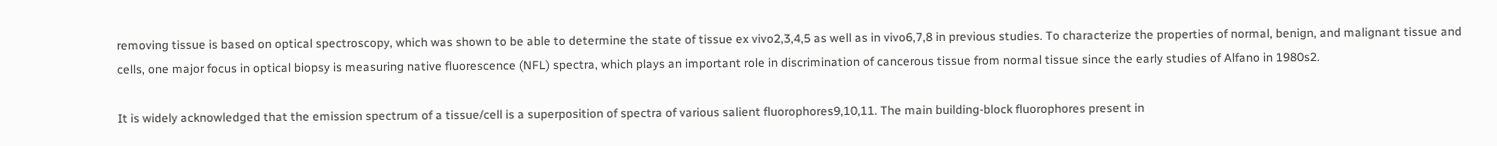removing tissue is based on optical spectroscopy, which was shown to be able to determine the state of tissue ex vivo2,3,4,5 as well as in vivo6,7,8 in previous studies. To characterize the properties of normal, benign, and malignant tissue and cells, one major focus in optical biopsy is measuring native fluorescence (NFL) spectra, which plays an important role in discrimination of cancerous tissue from normal tissue since the early studies of Alfano in 1980s2.

It is widely acknowledged that the emission spectrum of a tissue/cell is a superposition of spectra of various salient fluorophores9,10,11. The main building-block fluorophores present in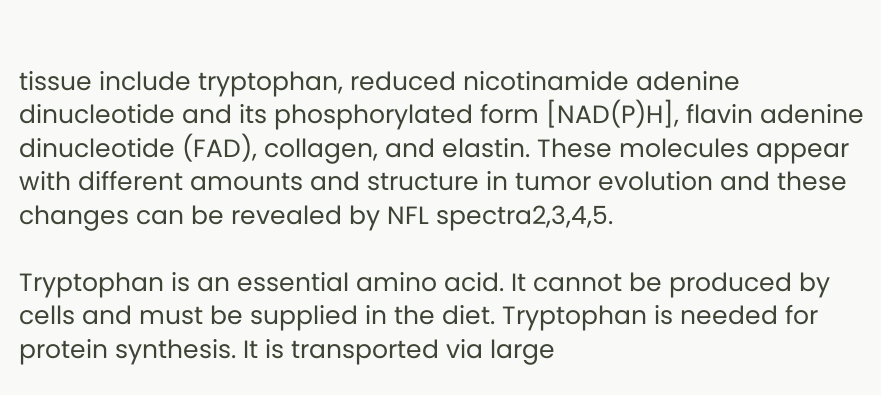tissue include tryptophan, reduced nicotinamide adenine dinucleotide and its phosphorylated form [NAD(P)H], flavin adenine dinucleotide (FAD), collagen, and elastin. These molecules appear with different amounts and structure in tumor evolution and these changes can be revealed by NFL spectra2,3,4,5.

Tryptophan is an essential amino acid. It cannot be produced by cells and must be supplied in the diet. Tryptophan is needed for protein synthesis. It is transported via large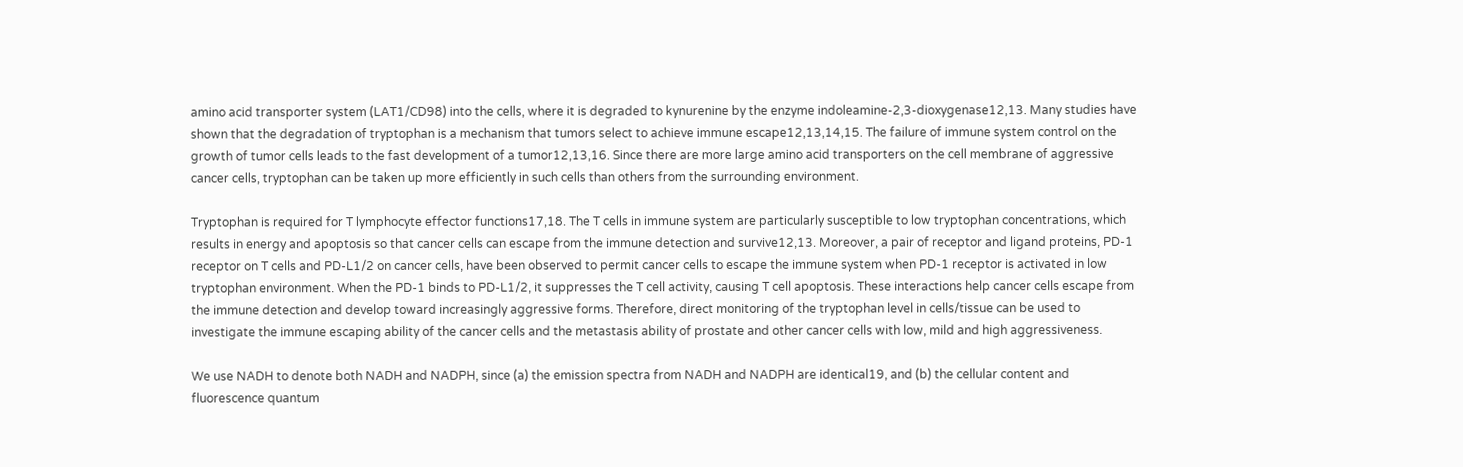amino acid transporter system (LAT1/CD98) into the cells, where it is degraded to kynurenine by the enzyme indoleamine-2,3-dioxygenase12,13. Many studies have shown that the degradation of tryptophan is a mechanism that tumors select to achieve immune escape12,13,14,15. The failure of immune system control on the growth of tumor cells leads to the fast development of a tumor12,13,16. Since there are more large amino acid transporters on the cell membrane of aggressive cancer cells, tryptophan can be taken up more efficiently in such cells than others from the surrounding environment.

Tryptophan is required for T lymphocyte effector functions17,18. The T cells in immune system are particularly susceptible to low tryptophan concentrations, which results in energy and apoptosis so that cancer cells can escape from the immune detection and survive12,13. Moreover, a pair of receptor and ligand proteins, PD-1 receptor on T cells and PD-L1/2 on cancer cells, have been observed to permit cancer cells to escape the immune system when PD-1 receptor is activated in low tryptophan environment. When the PD-1 binds to PD-L1/2, it suppresses the T cell activity, causing T cell apoptosis. These interactions help cancer cells escape from the immune detection and develop toward increasingly aggressive forms. Therefore, direct monitoring of the tryptophan level in cells/tissue can be used to investigate the immune escaping ability of the cancer cells and the metastasis ability of prostate and other cancer cells with low, mild and high aggressiveness.

We use NADH to denote both NADH and NADPH, since (a) the emission spectra from NADH and NADPH are identical19, and (b) the cellular content and fluorescence quantum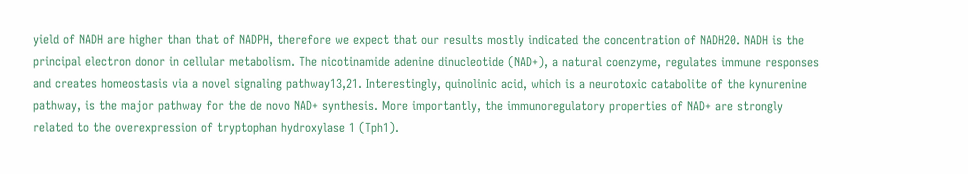yield of NADH are higher than that of NADPH, therefore we expect that our results mostly indicated the concentration of NADH20. NADH is the principal electron donor in cellular metabolism. The nicotinamide adenine dinucleotide (NAD+), a natural coenzyme, regulates immune responses and creates homeostasis via a novel signaling pathway13,21. Interestingly, quinolinic acid, which is a neurotoxic catabolite of the kynurenine pathway, is the major pathway for the de novo NAD+ synthesis. More importantly, the immunoregulatory properties of NAD+ are strongly related to the overexpression of tryptophan hydroxylase 1 (Tph1).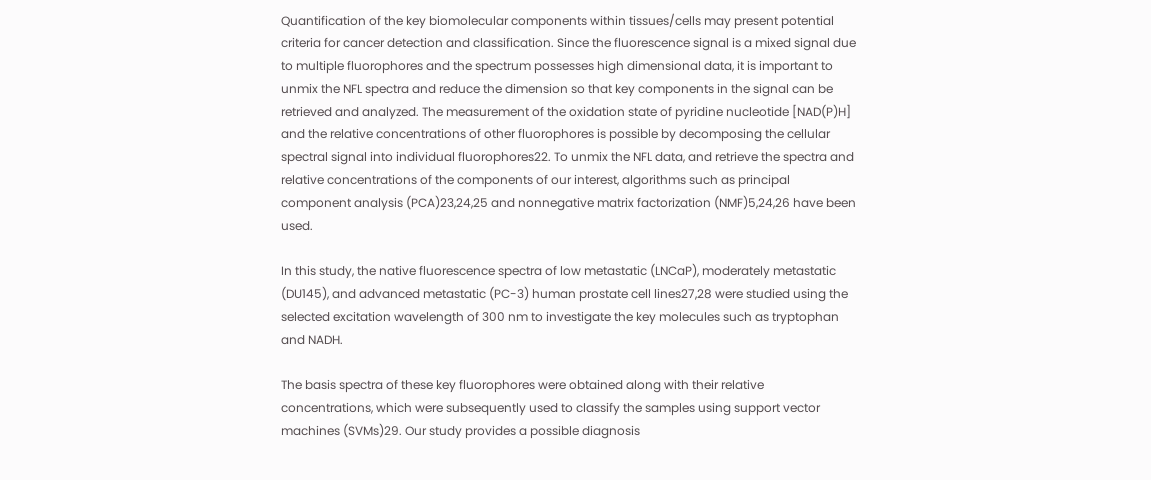Quantification of the key biomolecular components within tissues/cells may present potential criteria for cancer detection and classification. Since the fluorescence signal is a mixed signal due to multiple fluorophores and the spectrum possesses high dimensional data, it is important to unmix the NFL spectra and reduce the dimension so that key components in the signal can be retrieved and analyzed. The measurement of the oxidation state of pyridine nucleotide [NAD(P)H] and the relative concentrations of other fluorophores is possible by decomposing the cellular spectral signal into individual fluorophores22. To unmix the NFL data, and retrieve the spectra and relative concentrations of the components of our interest, algorithms such as principal component analysis (PCA)23,24,25 and nonnegative matrix factorization (NMF)5,24,26 have been used.

In this study, the native fluorescence spectra of low metastatic (LNCaP), moderately metastatic (DU145), and advanced metastatic (PC-3) human prostate cell lines27,28 were studied using the selected excitation wavelength of 300 nm to investigate the key molecules such as tryptophan and NADH.

The basis spectra of these key fluorophores were obtained along with their relative concentrations, which were subsequently used to classify the samples using support vector machines (SVMs)29. Our study provides a possible diagnosis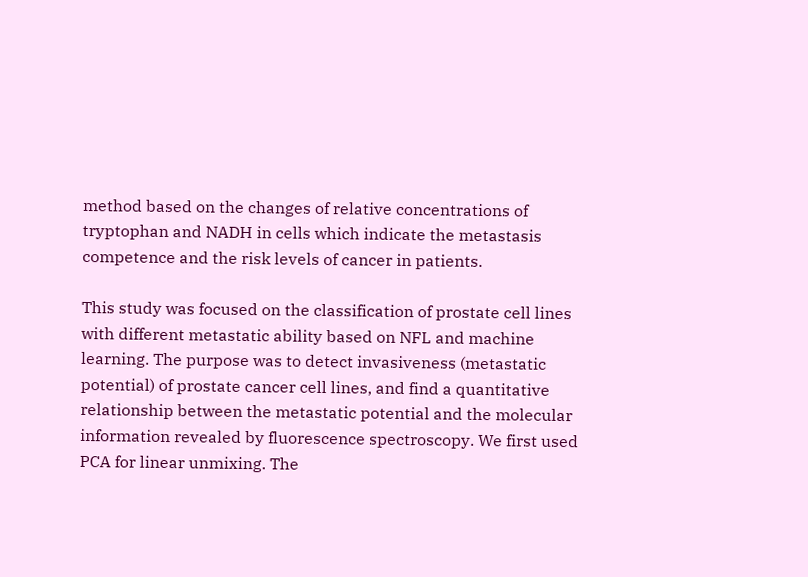method based on the changes of relative concentrations of tryptophan and NADH in cells which indicate the metastasis competence and the risk levels of cancer in patients.

This study was focused on the classification of prostate cell lines with different metastatic ability based on NFL and machine learning. The purpose was to detect invasiveness (metastatic potential) of prostate cancer cell lines, and find a quantitative relationship between the metastatic potential and the molecular information revealed by fluorescence spectroscopy. We first used PCA for linear unmixing. The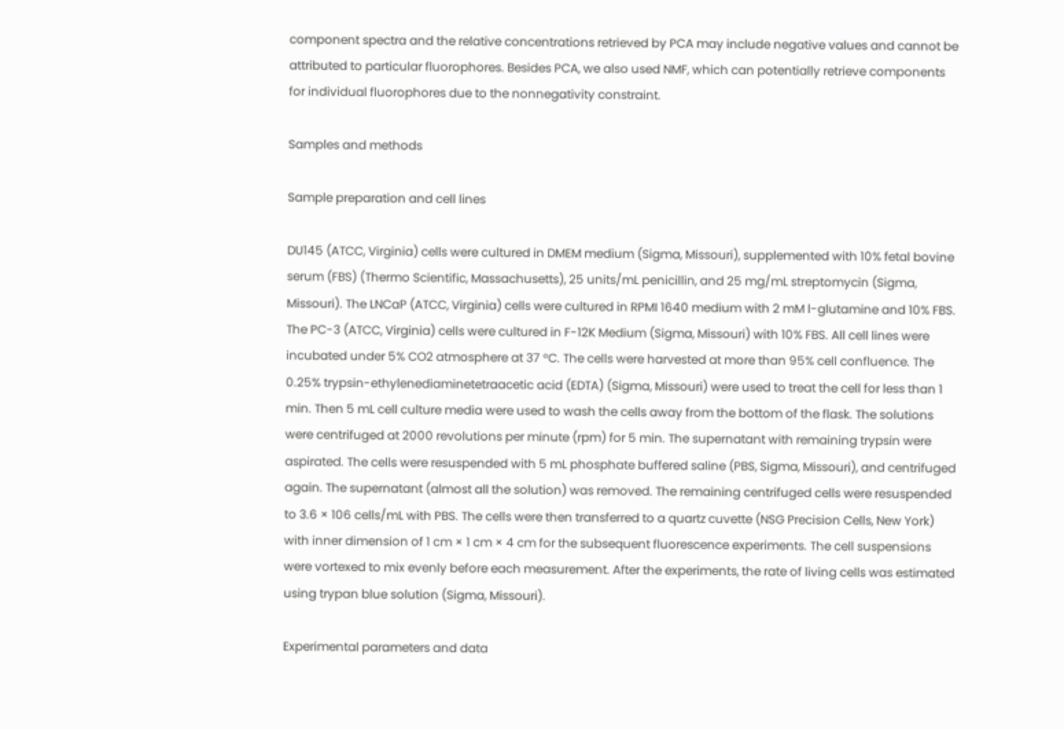component spectra and the relative concentrations retrieved by PCA may include negative values and cannot be attributed to particular fluorophores. Besides PCA, we also used NMF, which can potentially retrieve components for individual fluorophores due to the nonnegativity constraint.

Samples and methods

Sample preparation and cell lines

DU145 (ATCC, Virginia) cells were cultured in DMEM medium (Sigma, Missouri), supplemented with 10% fetal bovine serum (FBS) (Thermo Scientific, Massachusetts), 25 units/mL penicillin, and 25 mg/mL streptomycin (Sigma, Missouri). The LNCaP (ATCC, Virginia) cells were cultured in RPMI 1640 medium with 2 mM l-glutamine and 10% FBS. The PC-3 (ATCC, Virginia) cells were cultured in F-12K Medium (Sigma, Missouri) with 10% FBS. All cell lines were incubated under 5% CO2 atmosphere at 37 °C. The cells were harvested at more than 95% cell confluence. The 0.25% trypsin-ethylenediaminetetraacetic acid (EDTA) (Sigma, Missouri) were used to treat the cell for less than 1 min. Then 5 mL cell culture media were used to wash the cells away from the bottom of the flask. The solutions were centrifuged at 2000 revolutions per minute (rpm) for 5 min. The supernatant with remaining trypsin were aspirated. The cells were resuspended with 5 mL phosphate buffered saline (PBS, Sigma, Missouri), and centrifuged again. The supernatant (almost all the solution) was removed. The remaining centrifuged cells were resuspended to 3.6 × 106 cells/mL with PBS. The cells were then transferred to a quartz cuvette (NSG Precision Cells, New York) with inner dimension of 1 cm × 1 cm × 4 cm for the subsequent fluorescence experiments. The cell suspensions were vortexed to mix evenly before each measurement. After the experiments, the rate of living cells was estimated using trypan blue solution (Sigma, Missouri).

Experimental parameters and data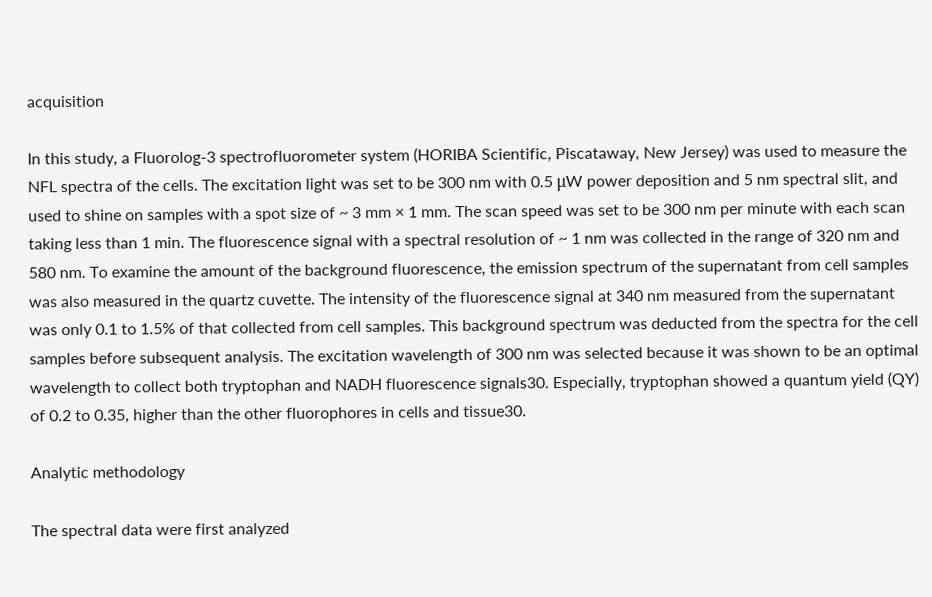acquisition

In this study, a Fluorolog-3 spectrofluorometer system (HORIBA Scientific, Piscataway, New Jersey) was used to measure the NFL spectra of the cells. The excitation light was set to be 300 nm with 0.5 μW power deposition and 5 nm spectral slit, and used to shine on samples with a spot size of ~ 3 mm × 1 mm. The scan speed was set to be 300 nm per minute with each scan taking less than 1 min. The fluorescence signal with a spectral resolution of ~ 1 nm was collected in the range of 320 nm and 580 nm. To examine the amount of the background fluorescence, the emission spectrum of the supernatant from cell samples was also measured in the quartz cuvette. The intensity of the fluorescence signal at 340 nm measured from the supernatant was only 0.1 to 1.5% of that collected from cell samples. This background spectrum was deducted from the spectra for the cell samples before subsequent analysis. The excitation wavelength of 300 nm was selected because it was shown to be an optimal wavelength to collect both tryptophan and NADH fluorescence signals30. Especially, tryptophan showed a quantum yield (QY) of 0.2 to 0.35, higher than the other fluorophores in cells and tissue30.

Analytic methodology

The spectral data were first analyzed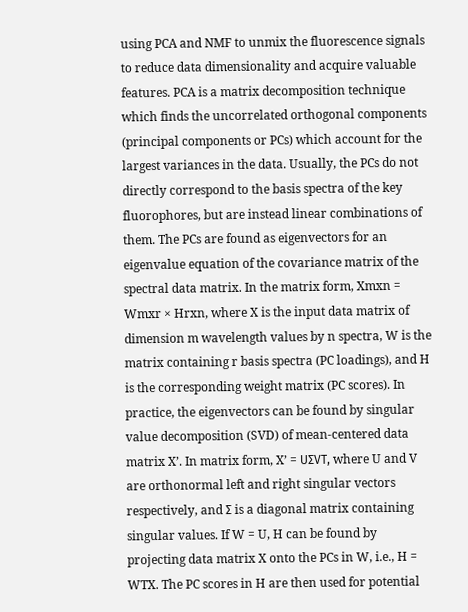using PCA and NMF to unmix the fluorescence signals to reduce data dimensionality and acquire valuable features. PCA is a matrix decomposition technique which finds the uncorrelated orthogonal components (principal components or PCs) which account for the largest variances in the data. Usually, the PCs do not directly correspond to the basis spectra of the key fluorophores, but are instead linear combinations of them. The PCs are found as eigenvectors for an eigenvalue equation of the covariance matrix of the spectral data matrix. In the matrix form, Xmxn = Wmxr × Hrxn, where X is the input data matrix of dimension m wavelength values by n spectra, W is the matrix containing r basis spectra (PC loadings), and H is the corresponding weight matrix (PC scores). In practice, the eigenvectors can be found by singular value decomposition (SVD) of mean-centered data matrix X’. In matrix form, X’ = UΣVT, where U and V are orthonormal left and right singular vectors respectively, and Σ is a diagonal matrix containing singular values. If W = U, H can be found by projecting data matrix X onto the PCs in W, i.e., H = WTX. The PC scores in H are then used for potential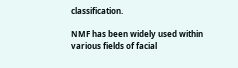classification.

NMF has been widely used within various fields of facial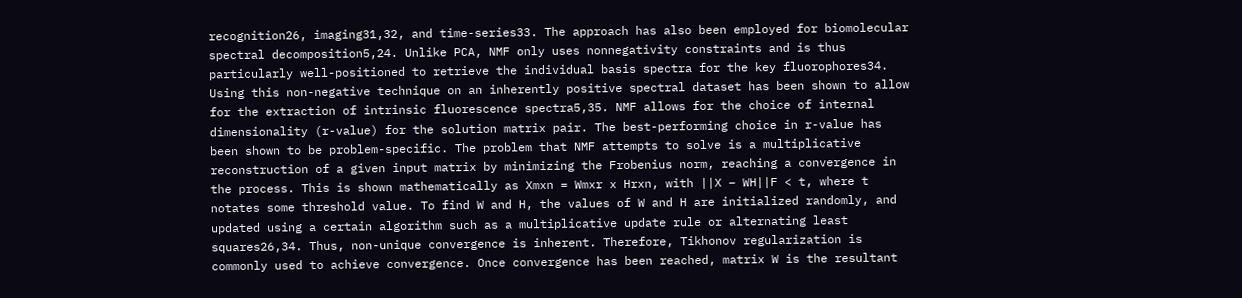recognition26, imaging31,32, and time-series33. The approach has also been employed for biomolecular spectral decomposition5,24. Unlike PCA, NMF only uses nonnegativity constraints and is thus particularly well-positioned to retrieve the individual basis spectra for the key fluorophores34. Using this non-negative technique on an inherently positive spectral dataset has been shown to allow for the extraction of intrinsic fluorescence spectra5,35. NMF allows for the choice of internal dimensionality (r-value) for the solution matrix pair. The best-performing choice in r-value has been shown to be problem-specific. The problem that NMF attempts to solve is a multiplicative reconstruction of a given input matrix by minimizing the Frobenius norm, reaching a convergence in the process. This is shown mathematically as Xmxn = Wmxr x Hrxn, with ||X − WH||F < t, where t notates some threshold value. To find W and H, the values of W and H are initialized randomly, and updated using a certain algorithm such as a multiplicative update rule or alternating least squares26,34. Thus, non-unique convergence is inherent. Therefore, Tikhonov regularization is commonly used to achieve convergence. Once convergence has been reached, matrix W is the resultant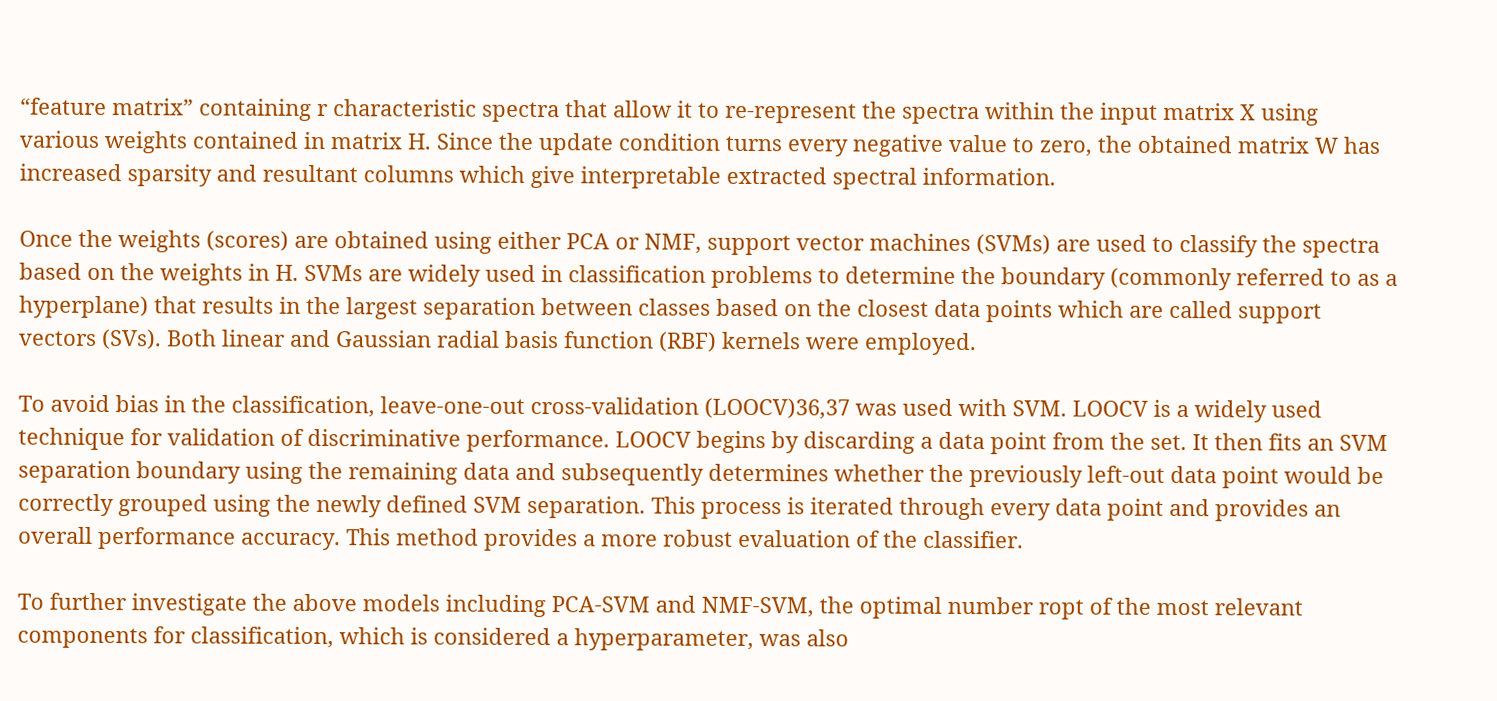“feature matrix” containing r characteristic spectra that allow it to re-represent the spectra within the input matrix X using various weights contained in matrix H. Since the update condition turns every negative value to zero, the obtained matrix W has increased sparsity and resultant columns which give interpretable extracted spectral information.

Once the weights (scores) are obtained using either PCA or NMF, support vector machines (SVMs) are used to classify the spectra based on the weights in H. SVMs are widely used in classification problems to determine the boundary (commonly referred to as a hyperplane) that results in the largest separation between classes based on the closest data points which are called support vectors (SVs). Both linear and Gaussian radial basis function (RBF) kernels were employed.

To avoid bias in the classification, leave-one-out cross-validation (LOOCV)36,37 was used with SVM. LOOCV is a widely used technique for validation of discriminative performance. LOOCV begins by discarding a data point from the set. It then fits an SVM separation boundary using the remaining data and subsequently determines whether the previously left-out data point would be correctly grouped using the newly defined SVM separation. This process is iterated through every data point and provides an overall performance accuracy. This method provides a more robust evaluation of the classifier.

To further investigate the above models including PCA-SVM and NMF-SVM, the optimal number ropt of the most relevant components for classification, which is considered a hyperparameter, was also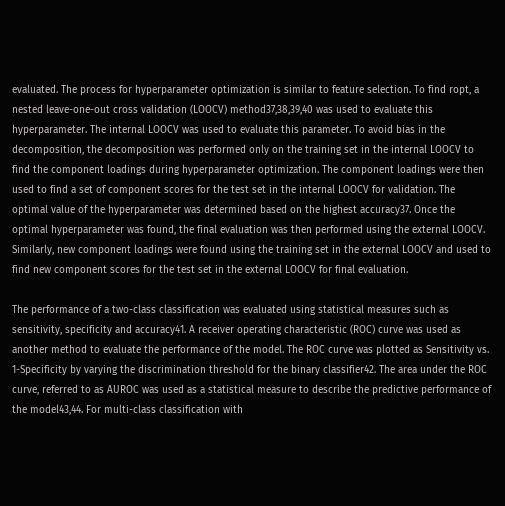evaluated. The process for hyperparameter optimization is similar to feature selection. To find ropt, a nested leave-one-out cross validation (LOOCV) method37,38,39,40 was used to evaluate this hyperparameter. The internal LOOCV was used to evaluate this parameter. To avoid bias in the decomposition, the decomposition was performed only on the training set in the internal LOOCV to find the component loadings during hyperparameter optimization. The component loadings were then used to find a set of component scores for the test set in the internal LOOCV for validation. The optimal value of the hyperparameter was determined based on the highest accuracy37. Once the optimal hyperparameter was found, the final evaluation was then performed using the external LOOCV. Similarly, new component loadings were found using the training set in the external LOOCV and used to find new component scores for the test set in the external LOOCV for final evaluation.

The performance of a two-class classification was evaluated using statistical measures such as sensitivity, specificity and accuracy41. A receiver operating characteristic (ROC) curve was used as another method to evaluate the performance of the model. The ROC curve was plotted as Sensitivity vs. 1-Specificity by varying the discrimination threshold for the binary classifier42. The area under the ROC curve, referred to as AUROC was used as a statistical measure to describe the predictive performance of the model43,44. For multi-class classification with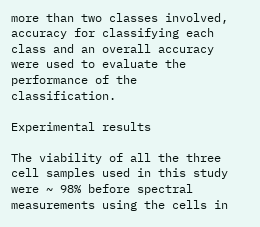more than two classes involved, accuracy for classifying each class and an overall accuracy were used to evaluate the performance of the classification.

Experimental results

The viability of all the three cell samples used in this study were ~ 98% before spectral measurements using the cells in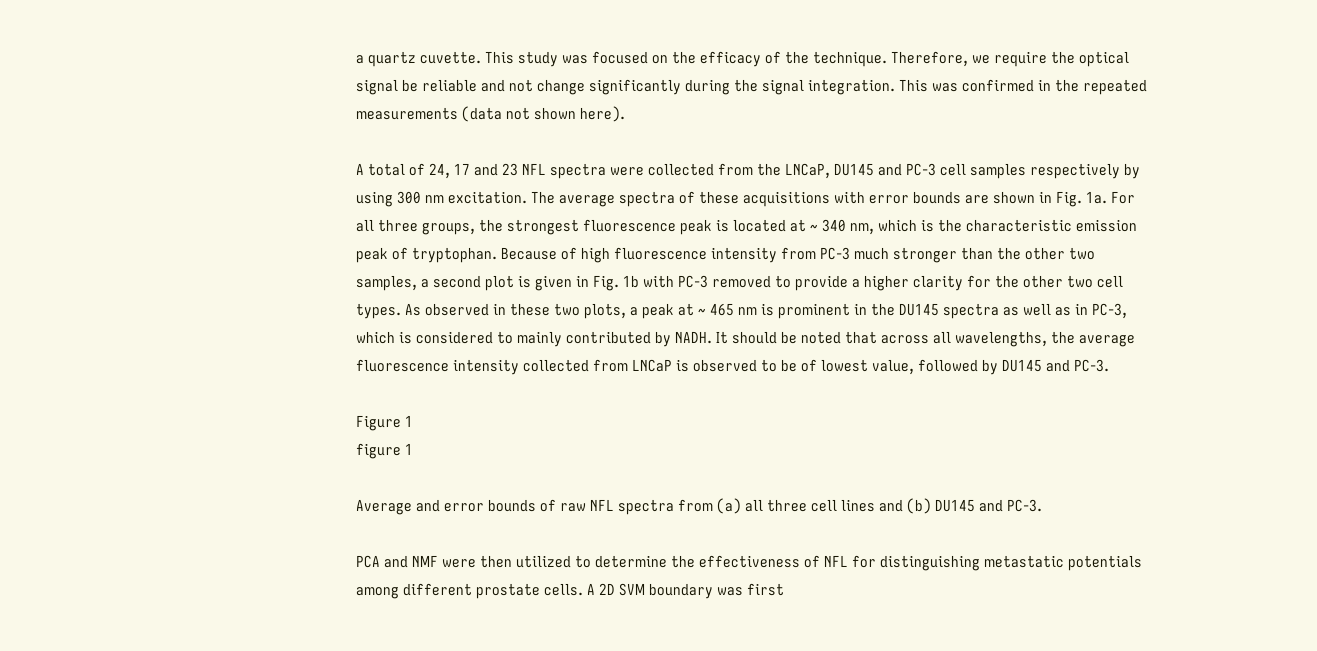a quartz cuvette. This study was focused on the efficacy of the technique. Therefore, we require the optical signal be reliable and not change significantly during the signal integration. This was confirmed in the repeated measurements (data not shown here).

A total of 24, 17 and 23 NFL spectra were collected from the LNCaP, DU145 and PC-3 cell samples respectively by using 300 nm excitation. The average spectra of these acquisitions with error bounds are shown in Fig. 1a. For all three groups, the strongest fluorescence peak is located at ~ 340 nm, which is the characteristic emission peak of tryptophan. Because of high fluorescence intensity from PC-3 much stronger than the other two samples, a second plot is given in Fig. 1b with PC-3 removed to provide a higher clarity for the other two cell types. As observed in these two plots, a peak at ~ 465 nm is prominent in the DU145 spectra as well as in PC-3, which is considered to mainly contributed by NADH. It should be noted that across all wavelengths, the average fluorescence intensity collected from LNCaP is observed to be of lowest value, followed by DU145 and PC-3.

Figure 1
figure 1

Average and error bounds of raw NFL spectra from (a) all three cell lines and (b) DU145 and PC-3.

PCA and NMF were then utilized to determine the effectiveness of NFL for distinguishing metastatic potentials among different prostate cells. A 2D SVM boundary was first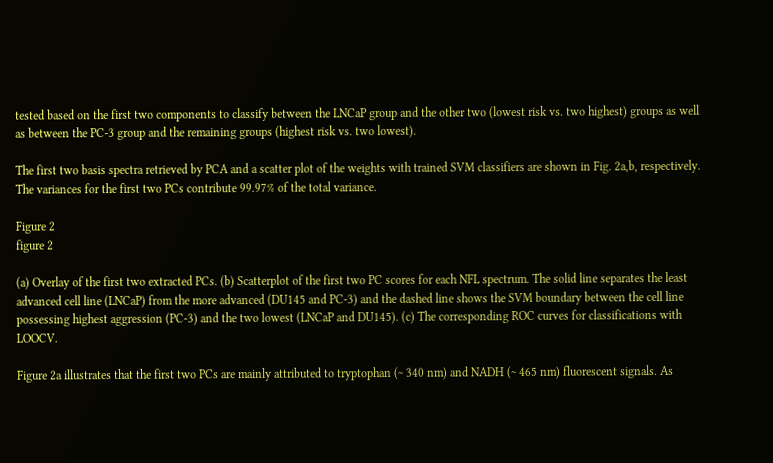tested based on the first two components to classify between the LNCaP group and the other two (lowest risk vs. two highest) groups as well as between the PC-3 group and the remaining groups (highest risk vs. two lowest).

The first two basis spectra retrieved by PCA and a scatter plot of the weights with trained SVM classifiers are shown in Fig. 2a,b, respectively. The variances for the first two PCs contribute 99.97% of the total variance.

Figure 2
figure 2

(a) Overlay of the first two extracted PCs. (b) Scatterplot of the first two PC scores for each NFL spectrum. The solid line separates the least advanced cell line (LNCaP) from the more advanced (DU145 and PC-3) and the dashed line shows the SVM boundary between the cell line possessing highest aggression (PC-3) and the two lowest (LNCaP and DU145). (c) The corresponding ROC curves for classifications with LOOCV.

Figure 2a illustrates that the first two PCs are mainly attributed to tryptophan (~ 340 nm) and NADH (~ 465 nm) fluorescent signals. As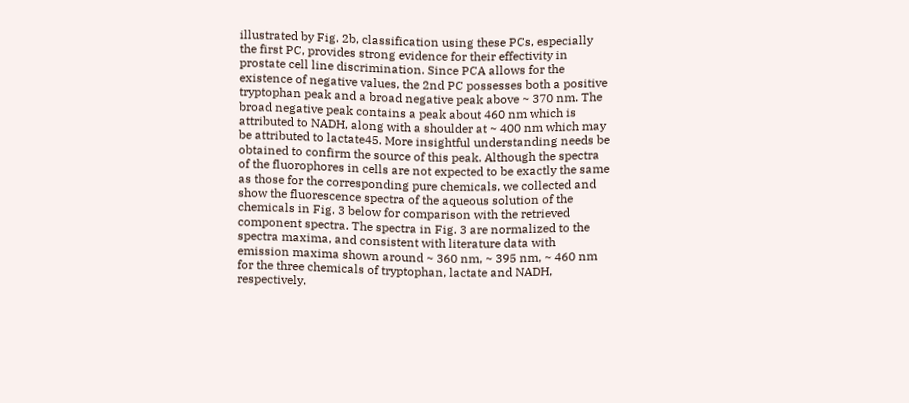illustrated by Fig. 2b, classification using these PCs, especially the first PC, provides strong evidence for their effectivity in prostate cell line discrimination. Since PCA allows for the existence of negative values, the 2nd PC possesses both a positive tryptophan peak and a broad negative peak above ~ 370 nm. The broad negative peak contains a peak about 460 nm which is attributed to NADH, along with a shoulder at ~ 400 nm which may be attributed to lactate45. More insightful understanding needs be obtained to confirm the source of this peak. Although the spectra of the fluorophores in cells are not expected to be exactly the same as those for the corresponding pure chemicals, we collected and show the fluorescence spectra of the aqueous solution of the chemicals in Fig. 3 below for comparison with the retrieved component spectra. The spectra in Fig. 3 are normalized to the spectra maxima, and consistent with literature data with emission maxima shown around ~ 360 nm, ~ 395 nm, ~ 460 nm for the three chemicals of tryptophan, lactate and NADH, respectively.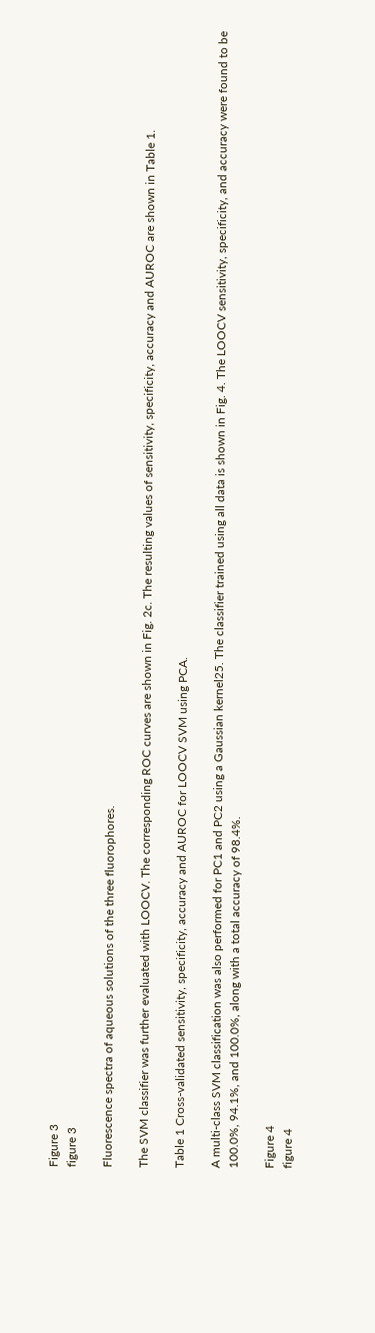Figure 3
figure 3

Fluorescence spectra of aqueous solutions of the three fluorophores.

The SVM classifier was further evaluated with LOOCV. The corresponding ROC curves are shown in Fig. 2c. The resulting values of sensitivity, specificity, accuracy and AUROC are shown in Table 1.

Table 1 Cross-validated sensitivity, specificity, accuracy and AUROC for LOOCV SVM using PCA.

A multi-class SVM classification was also performed for PC1 and PC2 using a Gaussian kernel25. The classifier trained using all data is shown in Fig. 4. The LOOCV sensitivity, specificity, and accuracy were found to be 100.0%, 94.1%, and 100.0%, along with a total accuracy of 98.4%.

Figure 4
figure 4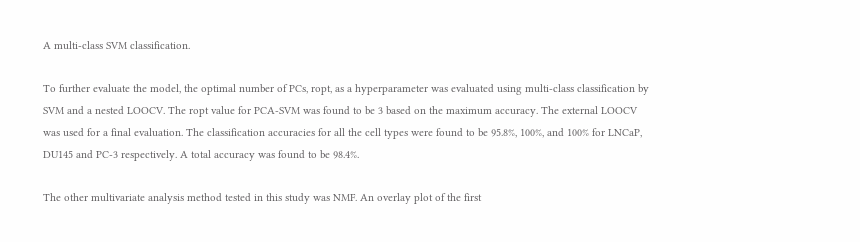A multi-class SVM classification.

To further evaluate the model, the optimal number of PCs, ropt, as a hyperparameter was evaluated using multi-class classification by SVM and a nested LOOCV. The ropt value for PCA-SVM was found to be 3 based on the maximum accuracy. The external LOOCV was used for a final evaluation. The classification accuracies for all the cell types were found to be 95.8%, 100%, and 100% for LNCaP, DU145 and PC-3 respectively. A total accuracy was found to be 98.4%.

The other multivariate analysis method tested in this study was NMF. An overlay plot of the first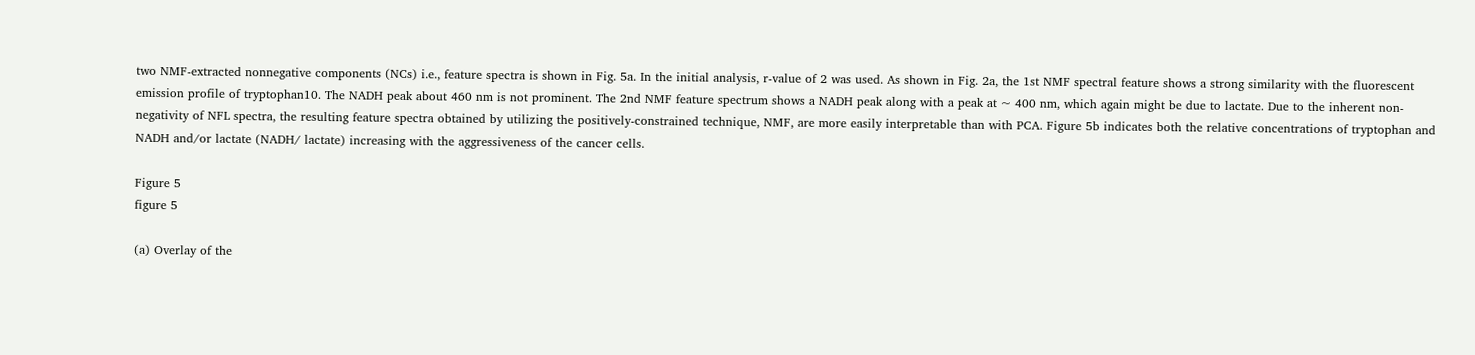two NMF-extracted nonnegative components (NCs) i.e., feature spectra is shown in Fig. 5a. In the initial analysis, r-value of 2 was used. As shown in Fig. 2a, the 1st NMF spectral feature shows a strong similarity with the fluorescent emission profile of tryptophan10. The NADH peak about 460 nm is not prominent. The 2nd NMF feature spectrum shows a NADH peak along with a peak at ~ 400 nm, which again might be due to lactate. Due to the inherent non-negativity of NFL spectra, the resulting feature spectra obtained by utilizing the positively-constrained technique, NMF, are more easily interpretable than with PCA. Figure 5b indicates both the relative concentrations of tryptophan and NADH and/or lactate (NADH/ lactate) increasing with the aggressiveness of the cancer cells.

Figure 5
figure 5

(a) Overlay of the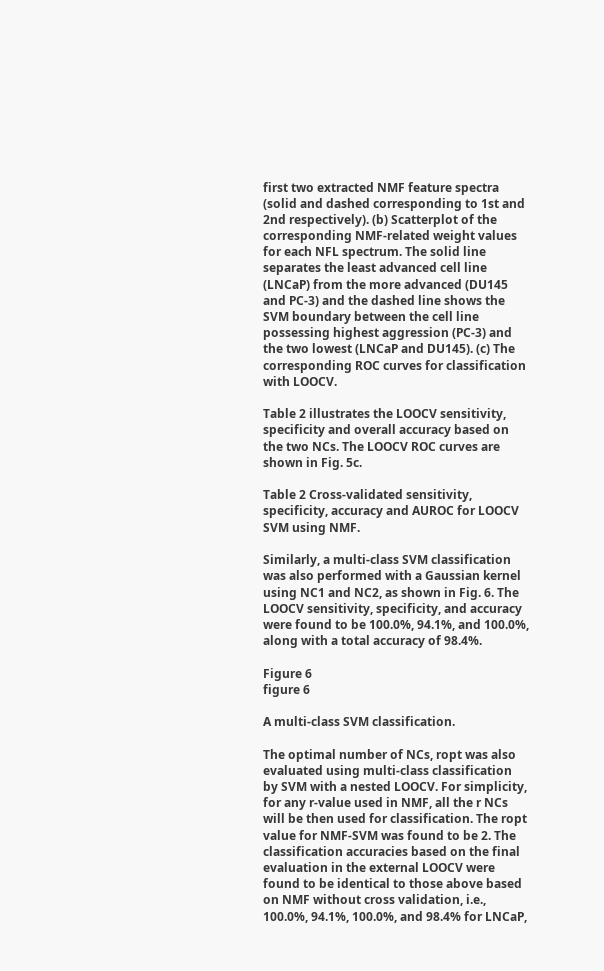first two extracted NMF feature spectra (solid and dashed corresponding to 1st and 2nd respectively). (b) Scatterplot of the corresponding NMF-related weight values for each NFL spectrum. The solid line separates the least advanced cell line (LNCaP) from the more advanced (DU145 and PC-3) and the dashed line shows the SVM boundary between the cell line possessing highest aggression (PC-3) and the two lowest (LNCaP and DU145). (c) The corresponding ROC curves for classification with LOOCV.

Table 2 illustrates the LOOCV sensitivity, specificity and overall accuracy based on the two NCs. The LOOCV ROC curves are shown in Fig. 5c.

Table 2 Cross-validated sensitivity, specificity, accuracy and AUROC for LOOCV SVM using NMF.

Similarly, a multi-class SVM classification was also performed with a Gaussian kernel using NC1 and NC2, as shown in Fig. 6. The LOOCV sensitivity, specificity, and accuracy were found to be 100.0%, 94.1%, and 100.0%, along with a total accuracy of 98.4%.

Figure 6
figure 6

A multi-class SVM classification.

The optimal number of NCs, ropt was also evaluated using multi-class classification by SVM with a nested LOOCV. For simplicity, for any r-value used in NMF, all the r NCs will be then used for classification. The ropt value for NMF-SVM was found to be 2. The classification accuracies based on the final evaluation in the external LOOCV were found to be identical to those above based on NMF without cross validation, i.e., 100.0%, 94.1%, 100.0%, and 98.4% for LNCaP,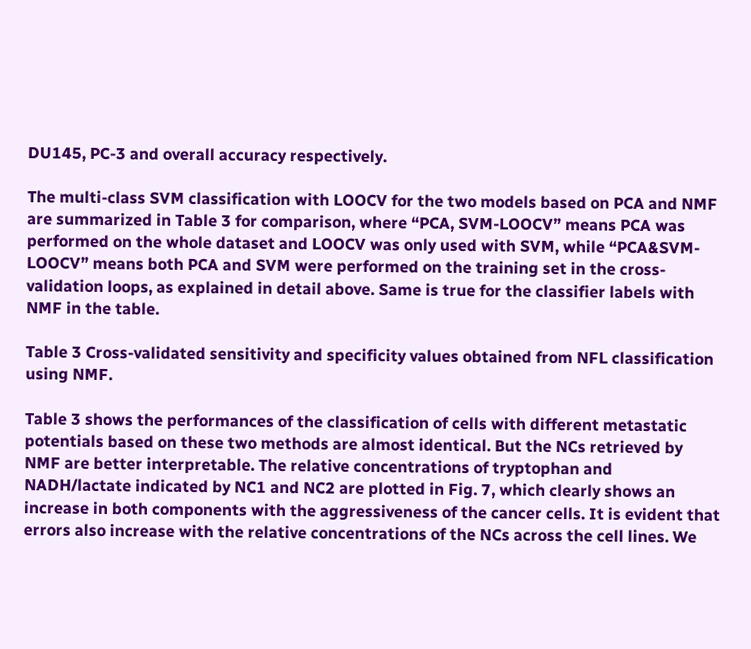DU145, PC-3 and overall accuracy respectively.

The multi-class SVM classification with LOOCV for the two models based on PCA and NMF are summarized in Table 3 for comparison, where “PCA, SVM-LOOCV” means PCA was performed on the whole dataset and LOOCV was only used with SVM, while “PCA&SVM-LOOCV” means both PCA and SVM were performed on the training set in the cross-validation loops, as explained in detail above. Same is true for the classifier labels with NMF in the table.

Table 3 Cross-validated sensitivity and specificity values obtained from NFL classification using NMF.

Table 3 shows the performances of the classification of cells with different metastatic potentials based on these two methods are almost identical. But the NCs retrieved by NMF are better interpretable. The relative concentrations of tryptophan and NADH/lactate indicated by NC1 and NC2 are plotted in Fig. 7, which clearly shows an increase in both components with the aggressiveness of the cancer cells. It is evident that errors also increase with the relative concentrations of the NCs across the cell lines. We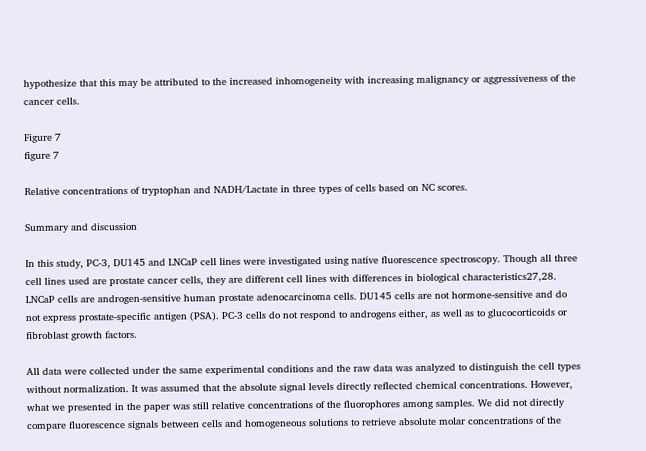hypothesize that this may be attributed to the increased inhomogeneity with increasing malignancy or aggressiveness of the cancer cells.

Figure 7
figure 7

Relative concentrations of tryptophan and NADH/Lactate in three types of cells based on NC scores.

Summary and discussion

In this study, PC-3, DU145 and LNCaP cell lines were investigated using native fluorescence spectroscopy. Though all three cell lines used are prostate cancer cells, they are different cell lines with differences in biological characteristics27,28. LNCaP cells are androgen-sensitive human prostate adenocarcinoma cells. DU145 cells are not hormone-sensitive and do not express prostate-specific antigen (PSA). PC-3 cells do not respond to androgens either, as well as to glucocorticoids or fibroblast growth factors.

All data were collected under the same experimental conditions and the raw data was analyzed to distinguish the cell types without normalization. It was assumed that the absolute signal levels directly reflected chemical concentrations. However, what we presented in the paper was still relative concentrations of the fluorophores among samples. We did not directly compare fluorescence signals between cells and homogeneous solutions to retrieve absolute molar concentrations of the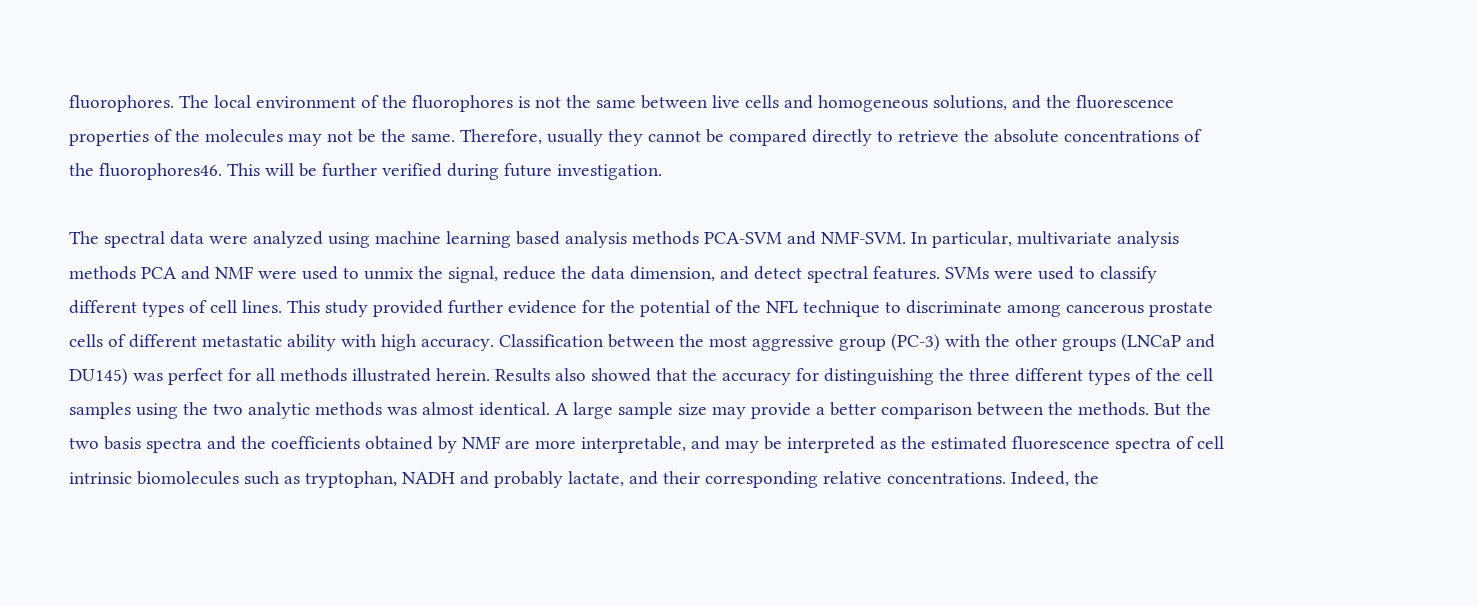fluorophores. The local environment of the fluorophores is not the same between live cells and homogeneous solutions, and the fluorescence properties of the molecules may not be the same. Therefore, usually they cannot be compared directly to retrieve the absolute concentrations of the fluorophores46. This will be further verified during future investigation.

The spectral data were analyzed using machine learning based analysis methods PCA-SVM and NMF-SVM. In particular, multivariate analysis methods PCA and NMF were used to unmix the signal, reduce the data dimension, and detect spectral features. SVMs were used to classify different types of cell lines. This study provided further evidence for the potential of the NFL technique to discriminate among cancerous prostate cells of different metastatic ability with high accuracy. Classification between the most aggressive group (PC-3) with the other groups (LNCaP and DU145) was perfect for all methods illustrated herein. Results also showed that the accuracy for distinguishing the three different types of the cell samples using the two analytic methods was almost identical. A large sample size may provide a better comparison between the methods. But the two basis spectra and the coefficients obtained by NMF are more interpretable, and may be interpreted as the estimated fluorescence spectra of cell intrinsic biomolecules such as tryptophan, NADH and probably lactate, and their corresponding relative concentrations. Indeed, the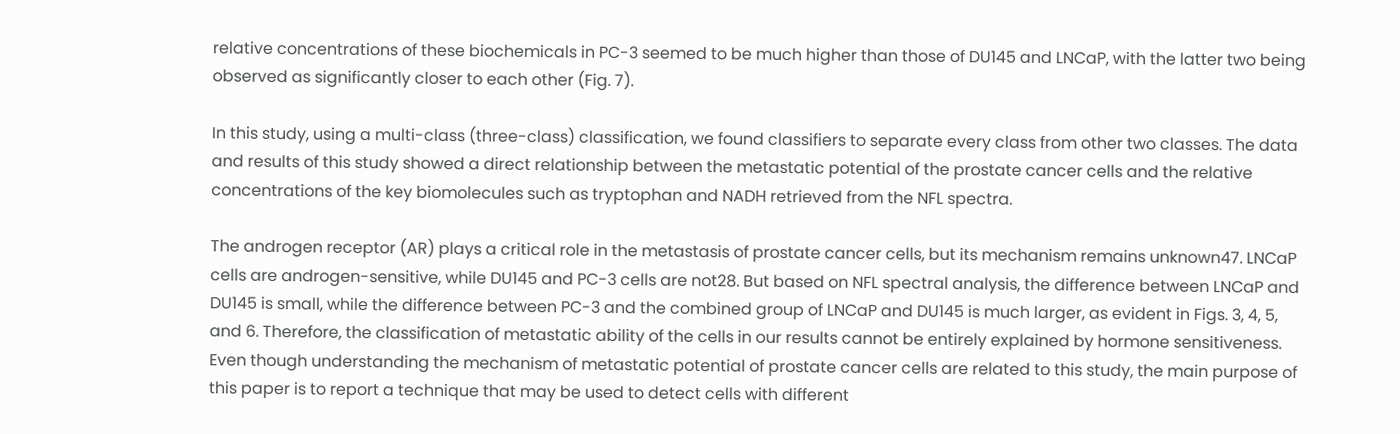relative concentrations of these biochemicals in PC-3 seemed to be much higher than those of DU145 and LNCaP, with the latter two being observed as significantly closer to each other (Fig. 7).

In this study, using a multi-class (three-class) classification, we found classifiers to separate every class from other two classes. The data and results of this study showed a direct relationship between the metastatic potential of the prostate cancer cells and the relative concentrations of the key biomolecules such as tryptophan and NADH retrieved from the NFL spectra.

The androgen receptor (AR) plays a critical role in the metastasis of prostate cancer cells, but its mechanism remains unknown47. LNCaP cells are androgen-sensitive, while DU145 and PC-3 cells are not28. But based on NFL spectral analysis, the difference between LNCaP and DU145 is small, while the difference between PC-3 and the combined group of LNCaP and DU145 is much larger, as evident in Figs. 3, 4, 5, and 6. Therefore, the classification of metastatic ability of the cells in our results cannot be entirely explained by hormone sensitiveness. Even though understanding the mechanism of metastatic potential of prostate cancer cells are related to this study, the main purpose of this paper is to report a technique that may be used to detect cells with different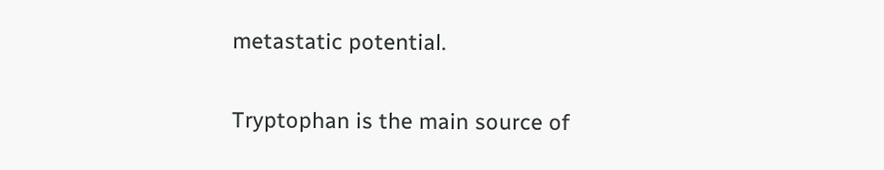metastatic potential.

Tryptophan is the main source of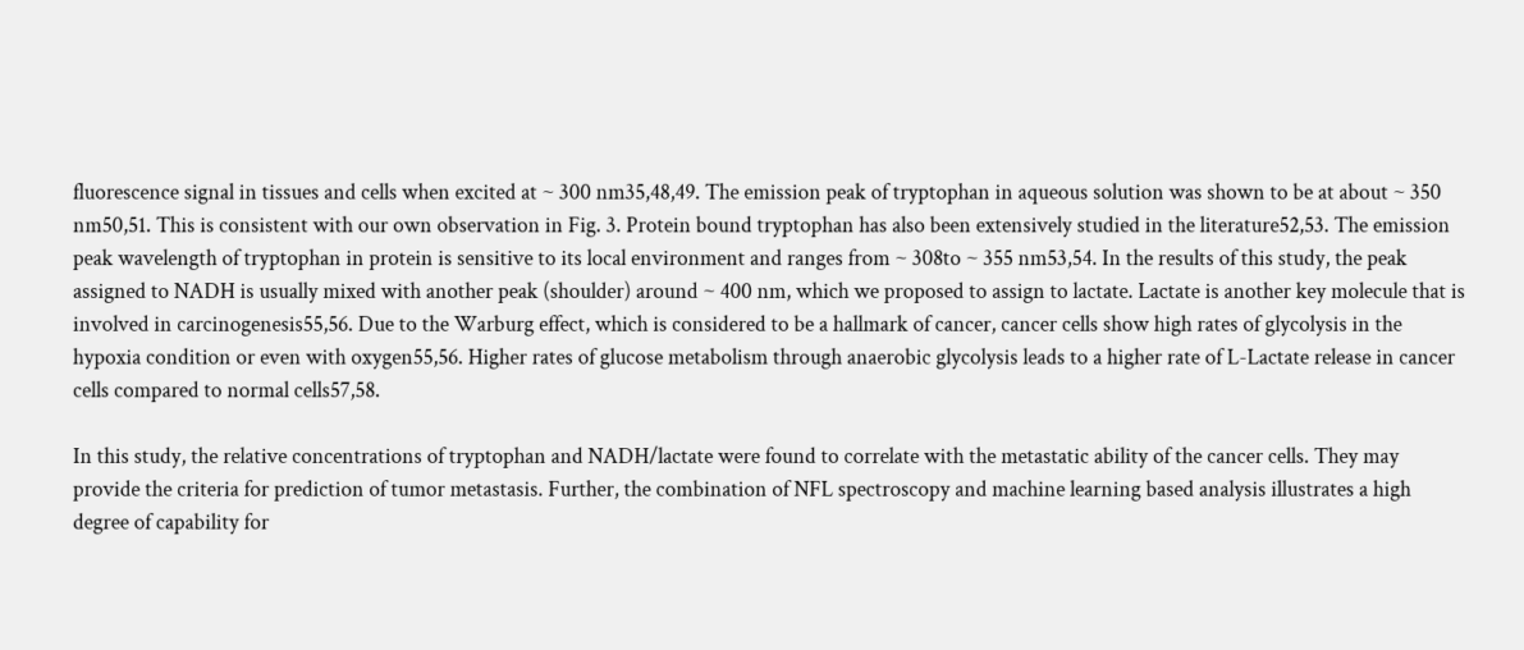fluorescence signal in tissues and cells when excited at ~ 300 nm35,48,49. The emission peak of tryptophan in aqueous solution was shown to be at about ~ 350 nm50,51. This is consistent with our own observation in Fig. 3. Protein bound tryptophan has also been extensively studied in the literature52,53. The emission peak wavelength of tryptophan in protein is sensitive to its local environment and ranges from ~ 308to ~ 355 nm53,54. In the results of this study, the peak assigned to NADH is usually mixed with another peak (shoulder) around ~ 400 nm, which we proposed to assign to lactate. Lactate is another key molecule that is involved in carcinogenesis55,56. Due to the Warburg effect, which is considered to be a hallmark of cancer, cancer cells show high rates of glycolysis in the hypoxia condition or even with oxygen55,56. Higher rates of glucose metabolism through anaerobic glycolysis leads to a higher rate of L-Lactate release in cancer cells compared to normal cells57,58.

In this study, the relative concentrations of tryptophan and NADH/lactate were found to correlate with the metastatic ability of the cancer cells. They may provide the criteria for prediction of tumor metastasis. Further, the combination of NFL spectroscopy and machine learning based analysis illustrates a high degree of capability for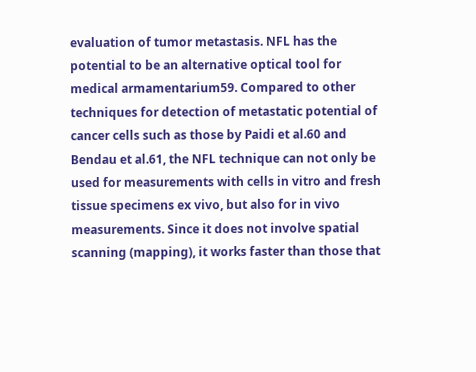evaluation of tumor metastasis. NFL has the potential to be an alternative optical tool for medical armamentarium59. Compared to other techniques for detection of metastatic potential of cancer cells such as those by Paidi et al.60 and Bendau et al.61, the NFL technique can not only be used for measurements with cells in vitro and fresh tissue specimens ex vivo, but also for in vivo measurements. Since it does not involve spatial scanning (mapping), it works faster than those that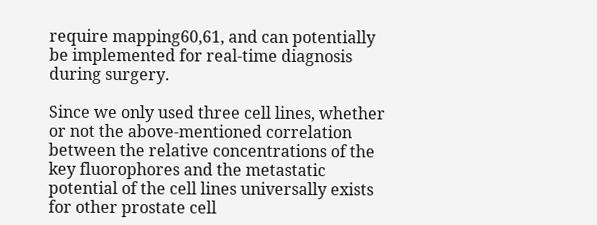require mapping60,61, and can potentially be implemented for real-time diagnosis during surgery.

Since we only used three cell lines, whether or not the above-mentioned correlation between the relative concentrations of the key fluorophores and the metastatic potential of the cell lines universally exists for other prostate cell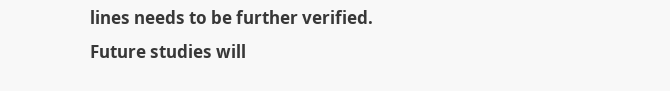lines needs to be further verified. Future studies will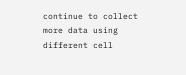continue to collect more data using different cell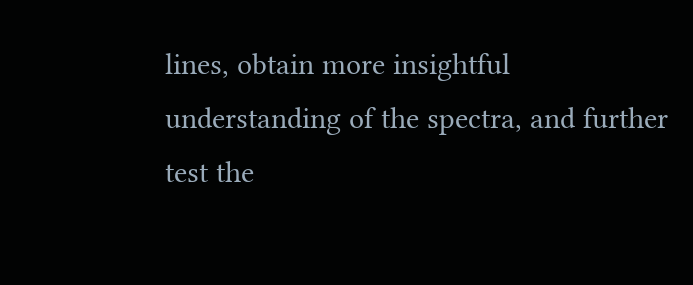lines, obtain more insightful understanding of the spectra, and further test the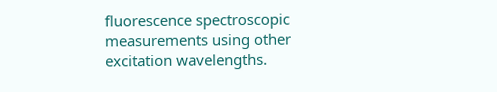fluorescence spectroscopic measurements using other excitation wavelengths.